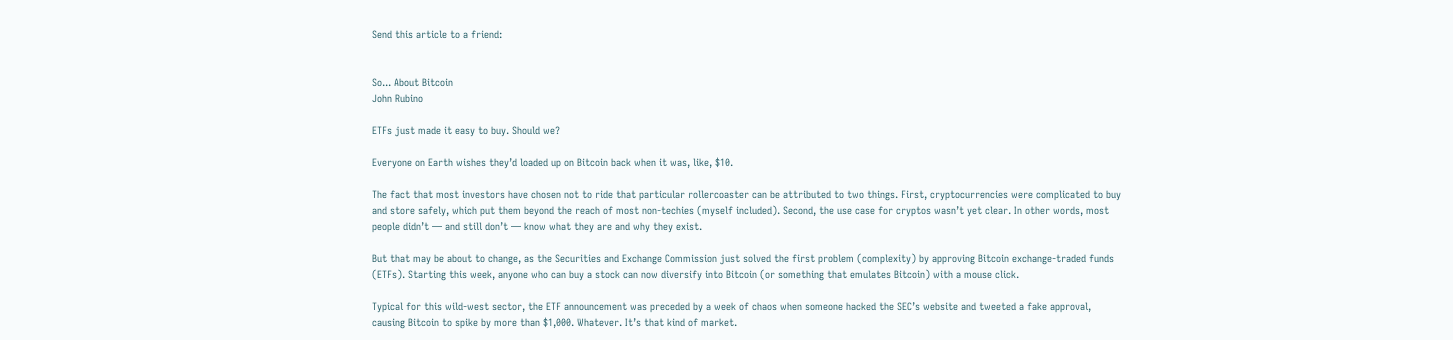Send this article to a friend:


So... About Bitcoin
John Rubino

ETFs just made it easy to buy. Should we?

Everyone on Earth wishes they’d loaded up on Bitcoin back when it was, like, $10.

The fact that most investors have chosen not to ride that particular rollercoaster can be attributed to two things. First, cryptocurrencies were complicated to buy and store safely, which put them beyond the reach of most non-techies (myself included). Second, the use case for cryptos wasn’t yet clear. In other words, most people didn’t — and still don’t — know what they are and why they exist.

But that may be about to change, as the Securities and Exchange Commission just solved the first problem (complexity) by approving Bitcoin exchange-traded funds (ETFs). Starting this week, anyone who can buy a stock can now diversify into Bitcoin (or something that emulates Bitcoin) with a mouse click.

Typical for this wild-west sector, the ETF announcement was preceded by a week of chaos when someone hacked the SEC’s website and tweeted a fake approval, causing Bitcoin to spike by more than $1,000. Whatever. It’s that kind of market.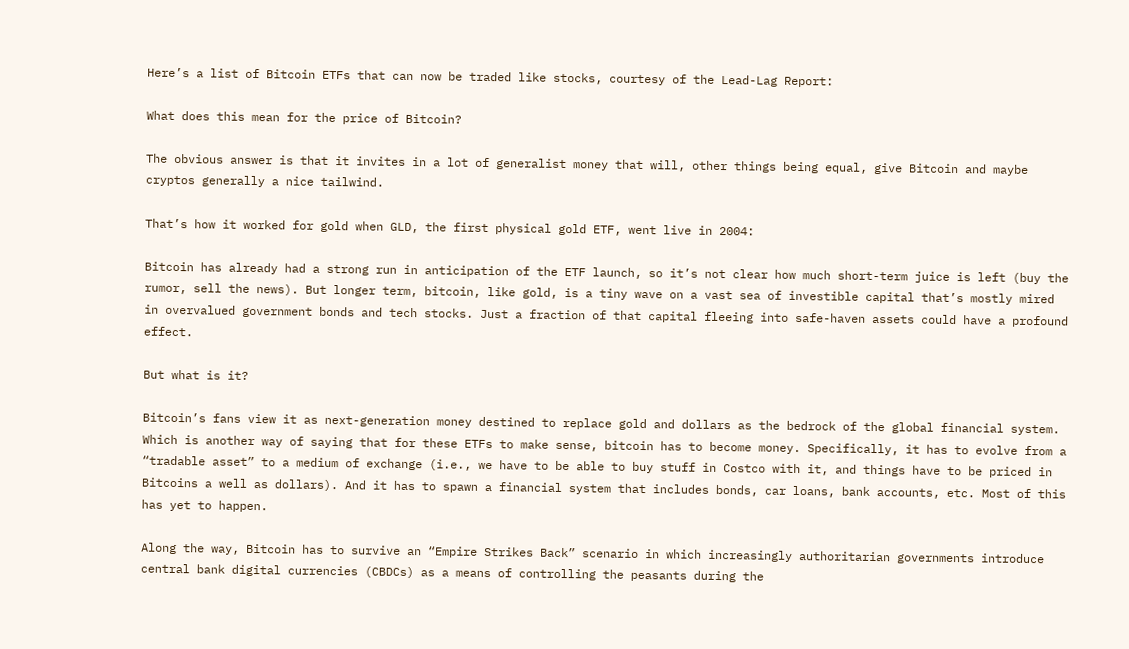Here’s a list of Bitcoin ETFs that can now be traded like stocks, courtesy of the Lead-Lag Report:

What does this mean for the price of Bitcoin?

The obvious answer is that it invites in a lot of generalist money that will, other things being equal, give Bitcoin and maybe cryptos generally a nice tailwind.

That’s how it worked for gold when GLD, the first physical gold ETF, went live in 2004:

Bitcoin has already had a strong run in anticipation of the ETF launch, so it’s not clear how much short-term juice is left (buy the rumor, sell the news). But longer term, bitcoin, like gold, is a tiny wave on a vast sea of investible capital that’s mostly mired in overvalued government bonds and tech stocks. Just a fraction of that capital fleeing into safe-haven assets could have a profound effect.

But what is it?

Bitcoin’s fans view it as next-generation money destined to replace gold and dollars as the bedrock of the global financial system. Which is another way of saying that for these ETFs to make sense, bitcoin has to become money. Specifically, it has to evolve from a “tradable asset” to a medium of exchange (i.e., we have to be able to buy stuff in Costco with it, and things have to be priced in Bitcoins a well as dollars). And it has to spawn a financial system that includes bonds, car loans, bank accounts, etc. Most of this has yet to happen.

Along the way, Bitcoin has to survive an “Empire Strikes Back” scenario in which increasingly authoritarian governments introduce central bank digital currencies (CBDCs) as a means of controlling the peasants during the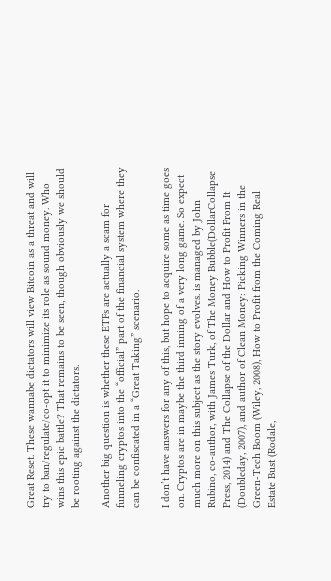Great Reset. These wannabe dictators will view Bitcoin as a threat and will try to ban/regulate/co-opt it to minimize its role as sound money. Who wins this epic battle? That remains to be seen, though obviously we should be rooting against the dictators.

Another big question is whether these ETFs are actually a scam for funneling cryptos into the “official” part of the financial system where they can be confiscated in a “Great Taking” scenario.

I don’t have answers for any of this, but hope to acquire some as time goes on. Cryptos are in maybe the third inning of a very long game. So expect much more on this subject as the story evolves. is managed by John Rubino, co-author, with James Turk, of The Money Bubble(DollarCollapse Press, 2014) and The Collapse of the Dollar and How to Profit From It (Doubleday, 2007), and author of Clean Money: Picking Winners in the Green-Tech Boom (Wiley, 2008), How to Profit from the Coming Real Estate Bust (Rodale,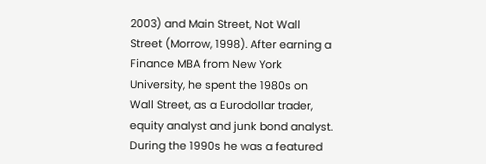2003) and Main Street, Not Wall Street (Morrow, 1998). After earning a Finance MBA from New York University, he spent the 1980s on Wall Street, as a Eurodollar trader, equity analyst and junk bond analyst. During the 1990s he was a featured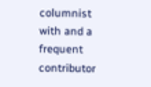columnist with and a frequent contributor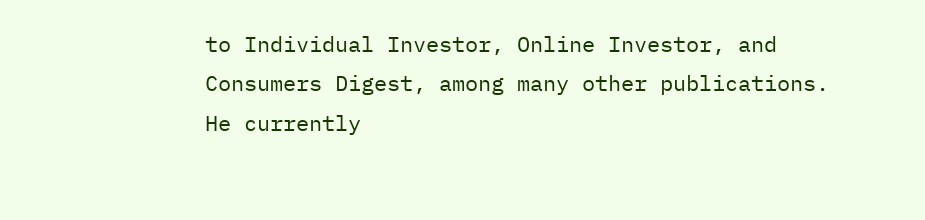to Individual Investor, Online Investor, and Consumers Digest, among many other publications. He currently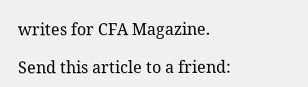writes for CFA Magazine.

Send this article to a friend: